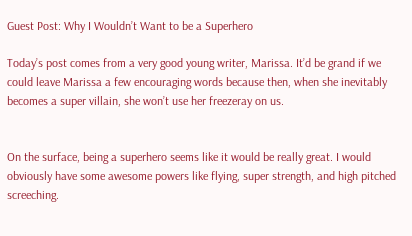Guest Post: Why I Wouldn’t Want to be a Superhero

Today’s post comes from a very good young writer, Marissa. It’d be grand if we could leave Marissa a few encouraging words because then, when she inevitably becomes a super villain, she won’t use her freezeray on us.


On the surface, being a superhero seems like it would be really great. I would obviously have some awesome powers like flying, super strength, and high pitched screeching.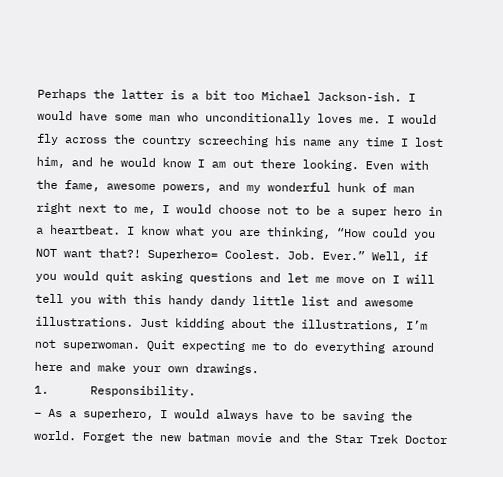Perhaps the latter is a bit too Michael Jackson-ish. I would have some man who unconditionally loves me. I would fly across the country screeching his name any time I lost him, and he would know I am out there looking. Even with the fame, awesome powers, and my wonderful hunk of man right next to me, I would choose not to be a super hero in a heartbeat. I know what you are thinking, “How could you NOT want that?! Superhero= Coolest. Job. Ever.” Well, if you would quit asking questions and let me move on I will tell you with this handy dandy little list and awesome illustrations. Just kidding about the illustrations, I’m not superwoman. Quit expecting me to do everything around here and make your own drawings.
1.      Responsibility.
– As a superhero, I would always have to be saving the world. Forget the new batman movie and the Star Trek Doctor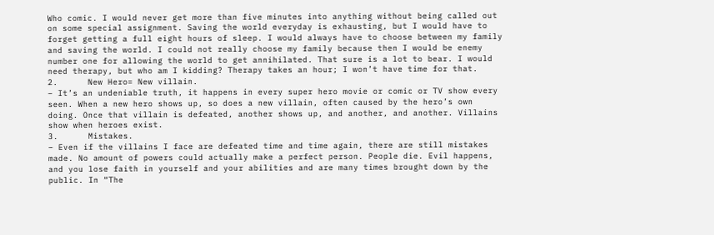Who comic. I would never get more than five minutes into anything without being called out on some special assignment. Saving the world everyday is exhausting, but I would have to forget getting a full eight hours of sleep. I would always have to choose between my family and saving the world. I could not really choose my family because then I would be enemy number one for allowing the world to get annihilated. That sure is a lot to bear. I would need therapy, but who am I kidding? Therapy takes an hour; I won’t have time for that.
2.      New Hero= New villain.
– It’s an undeniable truth, it happens in every super hero movie or comic or TV show every seen. When a new hero shows up, so does a new villain, often caused by the hero’s own doing. Once that villain is defeated, another shows up, and another, and another. Villains show when heroes exist.
3.      Mistakes.
– Even if the villains I face are defeated time and time again, there are still mistakes made. No amount of powers could actually make a perfect person. People die. Evil happens, and you lose faith in yourself and your abilities and are many times brought down by the public. In “The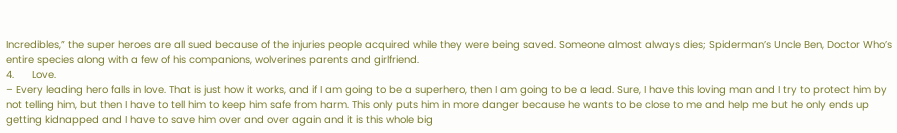Incredibles,” the super heroes are all sued because of the injuries people acquired while they were being saved. Someone almost always dies; Spiderman’s Uncle Ben, Doctor Who’s entire species along with a few of his companions, wolverines parents and girlfriend.
4.      Love.
– Every leading hero falls in love. That is just how it works, and if I am going to be a superhero, then I am going to be a lead. Sure, I have this loving man and I try to protect him by not telling him, but then I have to tell him to keep him safe from harm. This only puts him in more danger because he wants to be close to me and help me but he only ends up getting kidnapped and I have to save him over and over again and it is this whole big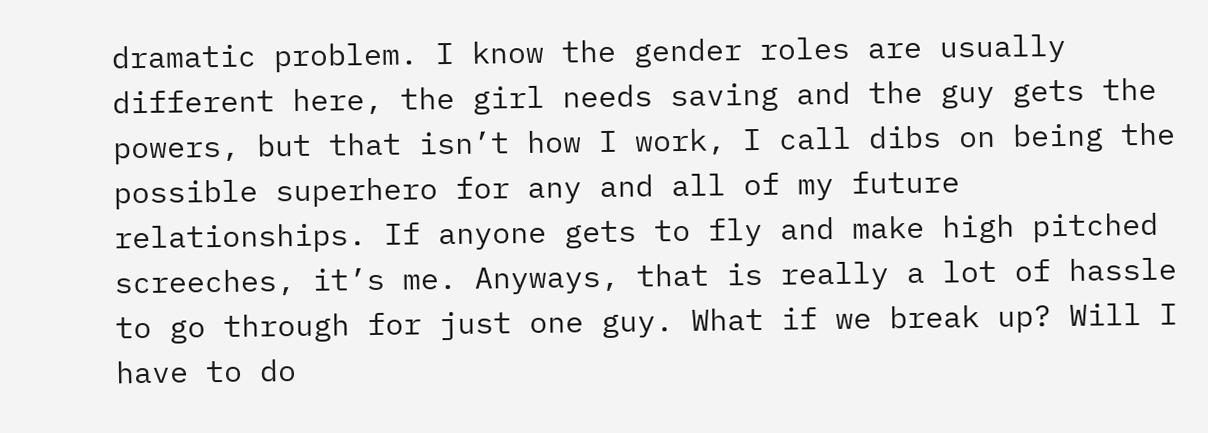dramatic problem. I know the gender roles are usually different here, the girl needs saving and the guy gets the powers, but that isn’t how I work, I call dibs on being the possible superhero for any and all of my future relationships. If anyone gets to fly and make high pitched screeches, it’s me. Anyways, that is really a lot of hassle to go through for just one guy. What if we break up? Will I have to do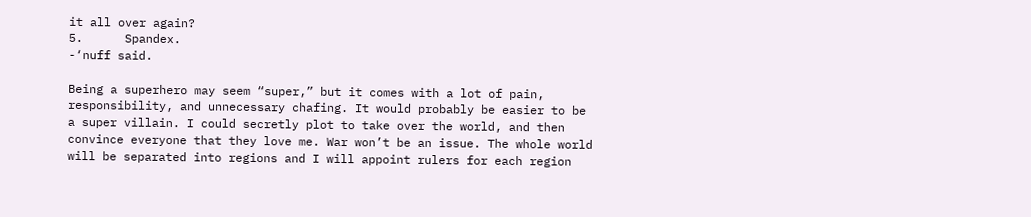it all over again?
5.      Spandex.
-‘nuff said.

Being a superhero may seem “super,” but it comes with a lot of pain, responsibility, and unnecessary chafing. It would probably be easier to be a super villain. I could secretly plot to take over the world, and then convince everyone that they love me. War won’t be an issue. The whole world will be separated into regions and I will appoint rulers for each region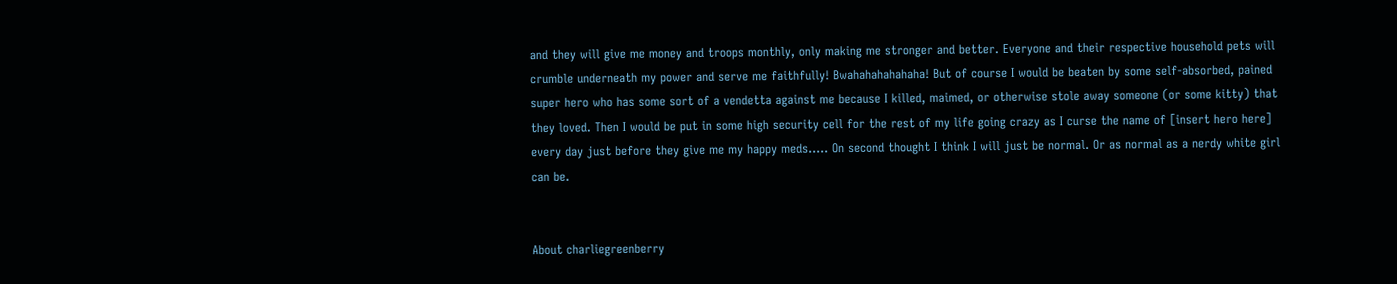and they will give me money and troops monthly, only making me stronger and better. Everyone and their respective household pets will crumble underneath my power and serve me faithfully! Bwahahahahahaha! But of course I would be beaten by some self-absorbed, pained super hero who has some sort of a vendetta against me because I killed, maimed, or otherwise stole away someone (or some kitty) that they loved. Then I would be put in some high security cell for the rest of my life going crazy as I curse the name of [insert hero here] every day just before they give me my happy meds….. On second thought I think I will just be normal. Or as normal as a nerdy white girl can be.


About charliegreenberry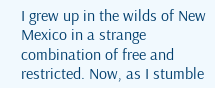I grew up in the wilds of New Mexico in a strange combination of free and restricted. Now, as I stumble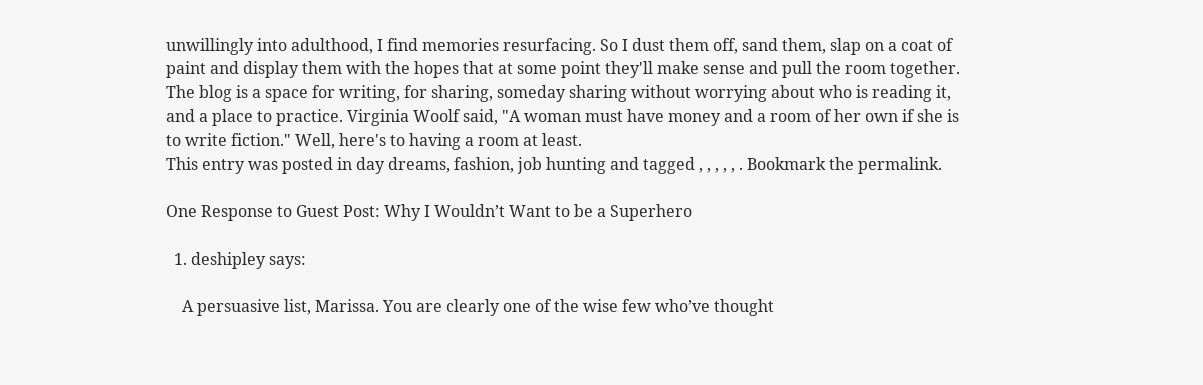unwillingly into adulthood, I find memories resurfacing. So I dust them off, sand them, slap on a coat of paint and display them with the hopes that at some point they'll make sense and pull the room together. The blog is a space for writing, for sharing, someday sharing without worrying about who is reading it, and a place to practice. Virginia Woolf said, "A woman must have money and a room of her own if she is to write fiction." Well, here's to having a room at least.
This entry was posted in day dreams, fashion, job hunting and tagged , , , , , . Bookmark the permalink.

One Response to Guest Post: Why I Wouldn’t Want to be a Superhero

  1. deshipley says:

    A persuasive list, Marissa. You are clearly one of the wise few who’ve thought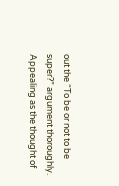out the “To be or not to be super?” argument thoroughly. Appealing as the thought of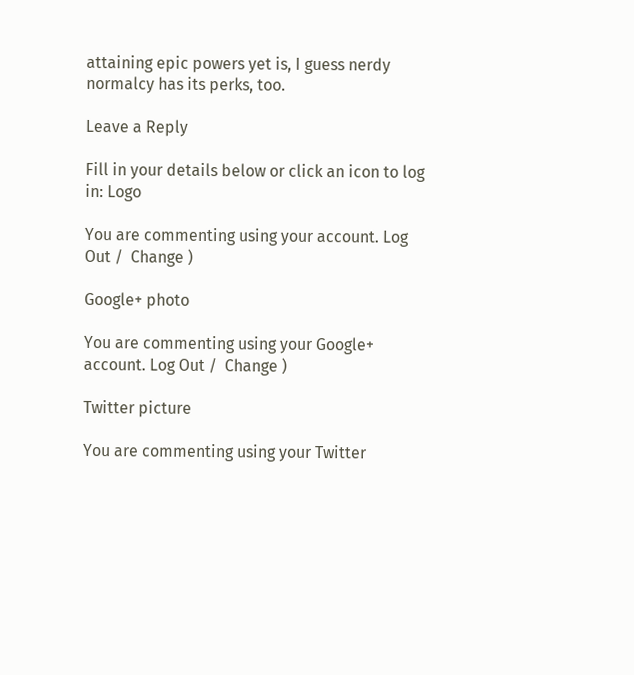attaining epic powers yet is, I guess nerdy normalcy has its perks, too.

Leave a Reply

Fill in your details below or click an icon to log in: Logo

You are commenting using your account. Log Out /  Change )

Google+ photo

You are commenting using your Google+ account. Log Out /  Change )

Twitter picture

You are commenting using your Twitter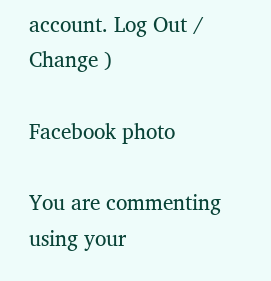account. Log Out /  Change )

Facebook photo

You are commenting using your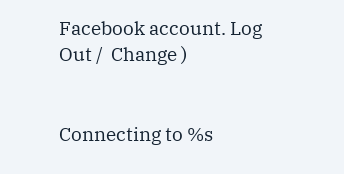Facebook account. Log Out /  Change )


Connecting to %s